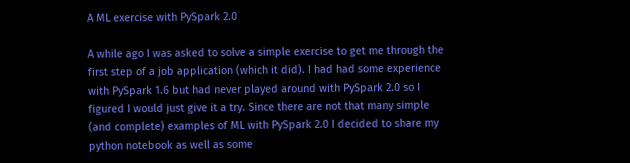A ML exercise with PySpark 2.0

A while ago I was asked to solve a simple exercise to get me through the first step of a job application (which it did). I had had some experience with PySpark 1.6 but had never played around with PySpark 2.0 so I figured I would just give it a try. Since there are not that many simple (and complete) examples of ML with PySpark 2.0 I decided to share my python notebook as well as some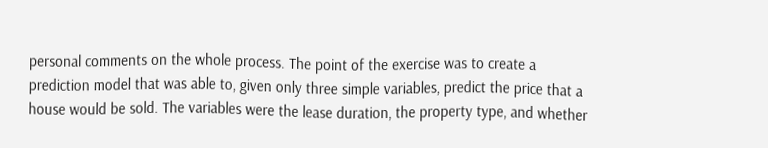personal comments on the whole process. The point of the exercise was to create a prediction model that was able to, given only three simple variables, predict the price that a house would be sold. The variables were the lease duration, the property type, and whether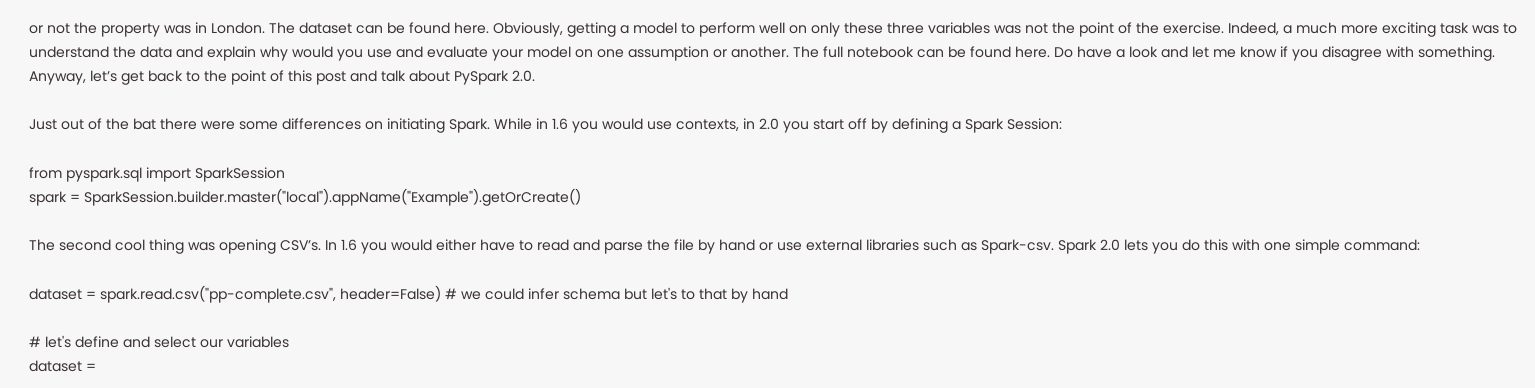or not the property was in London. The dataset can be found here. Obviously, getting a model to perform well on only these three variables was not the point of the exercise. Indeed, a much more exciting task was to understand the data and explain why would you use and evaluate your model on one assumption or another. The full notebook can be found here. Do have a look and let me know if you disagree with something. Anyway, let’s get back to the point of this post and talk about PySpark 2.0.

Just out of the bat there were some differences on initiating Spark. While in 1.6 you would use contexts, in 2.0 you start off by defining a Spark Session:

from pyspark.sql import SparkSession
spark = SparkSession.builder.master("local").appName("Example").getOrCreate()

The second cool thing was opening CSV’s. In 1.6 you would either have to read and parse the file by hand or use external libraries such as Spark-csv. Spark 2.0 lets you do this with one simple command:

dataset = spark.read.csv("pp-complete.csv", header=False) # we could infer schema but let's to that by hand

# let's define and select our variables
dataset =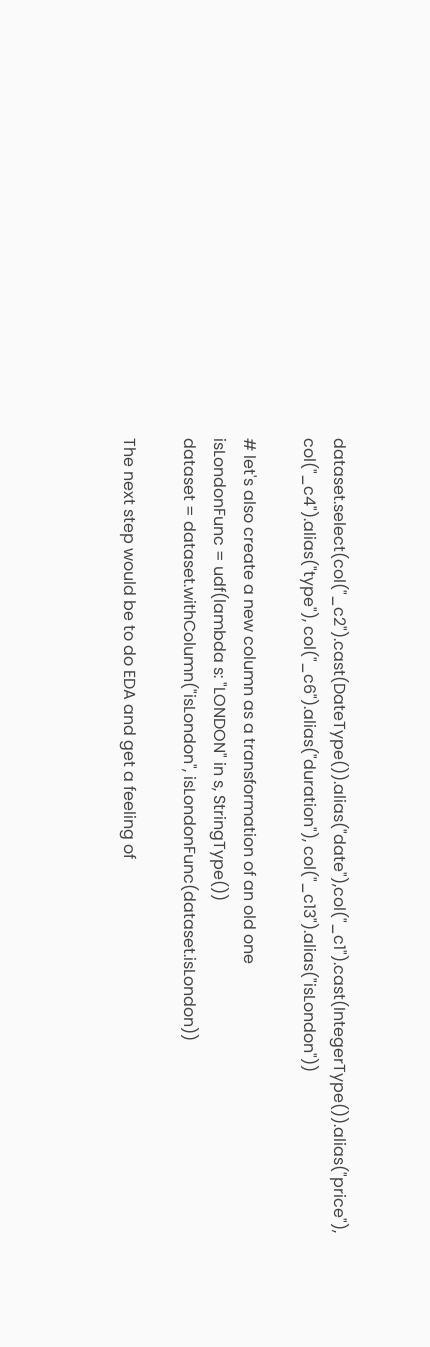dataset.select(col("_c2").cast(DateType()).alias("date"),col("_c1").cast(IntegerType()).alias("price"), col("_c4").alias("type"), col("_c6").alias("duration"), col("_c13").alias("isLondon"))

# let's also create a new column as a transformation of an old one
isLondonFunc = udf(lambda s: "LONDON" in s, StringType())
dataset = dataset.withColumn("isLondon", isLondonFunc(dataset.isLondon))

The next step would be to do EDA and get a feeling of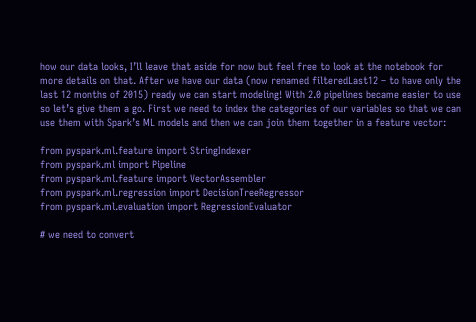how our data looks, I’ll leave that aside for now but feel free to look at the notebook for more details on that. After we have our data (now renamed filteredLast12 – to have only the last 12 months of 2015) ready we can start modeling! With 2.0 pipelines became easier to use so let’s give them a go. First we need to index the categories of our variables so that we can use them with Spark’s ML models and then we can join them together in a feature vector:

from pyspark.ml.feature import StringIndexer
from pyspark.ml import Pipeline
from pyspark.ml.feature import VectorAssembler
from pyspark.ml.regression import DecisionTreeRegressor
from pyspark.ml.evaluation import RegressionEvaluator

# we need to convert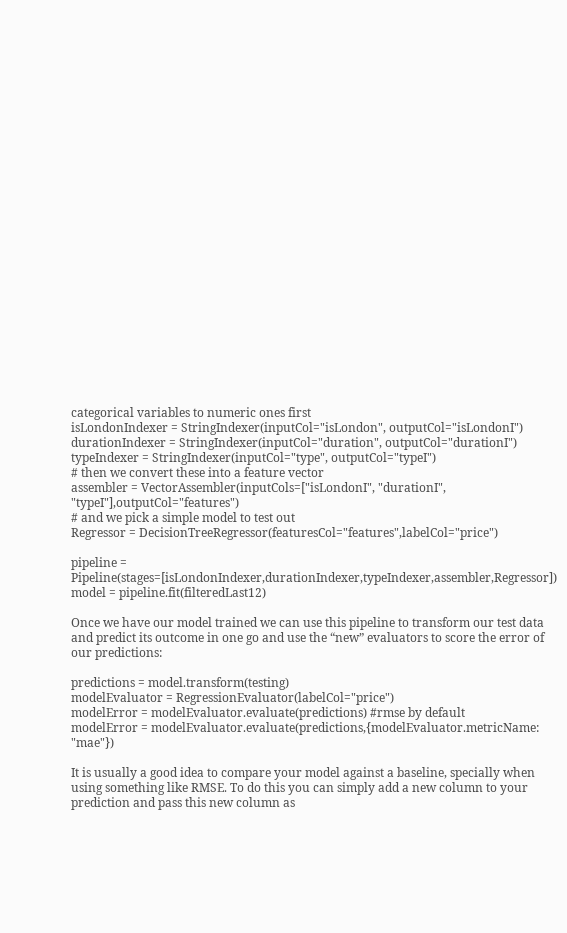categorical variables to numeric ones first
isLondonIndexer = StringIndexer(inputCol="isLondon", outputCol="isLondonI")
durationIndexer = StringIndexer(inputCol="duration", outputCol="durationI")
typeIndexer = StringIndexer(inputCol="type", outputCol="typeI")
# then we convert these into a feature vector
assembler = VectorAssembler(inputCols=["isLondonI", "durationI", "typeI"],outputCol="features")
# and we pick a simple model to test out
Regressor = DecisionTreeRegressor(featuresCol="features",labelCol="price")

pipeline = Pipeline(stages=[isLondonIndexer,durationIndexer,typeIndexer,assembler,Regressor])
model = pipeline.fit(filteredLast12)

Once we have our model trained we can use this pipeline to transform our test data and predict its outcome in one go and use the “new” evaluators to score the error of our predictions:

predictions = model.transform(testing)
modelEvaluator = RegressionEvaluator(labelCol="price")
modelError = modelEvaluator.evaluate(predictions) #rmse by default
modelError = modelEvaluator.evaluate(predictions,{modelEvaluator.metricName: "mae"})

It is usually a good idea to compare your model against a baseline, specially when using something like RMSE. To do this you can simply add a new column to your prediction and pass this new column as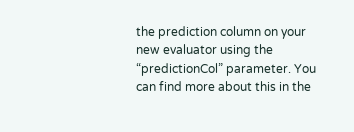the prediction column on your new evaluator using the “predictionCol” parameter. You can find more about this in the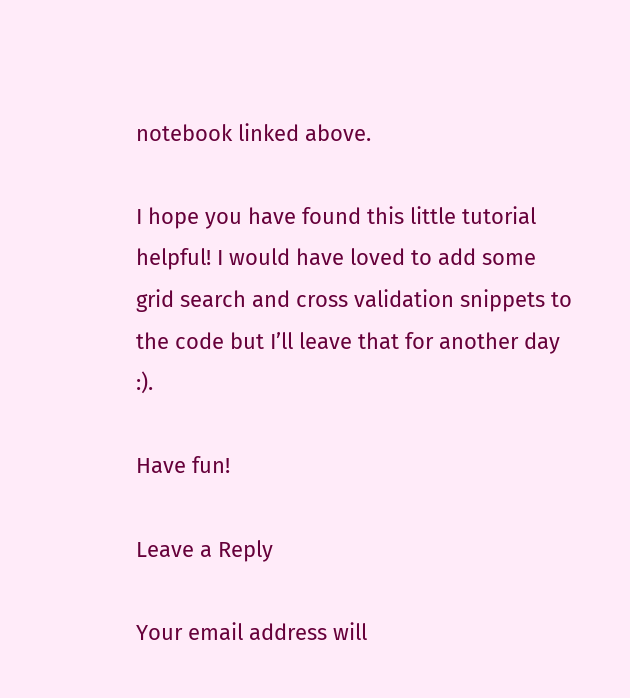notebook linked above.

I hope you have found this little tutorial helpful! I would have loved to add some grid search and cross validation snippets to the code but I’ll leave that for another day :).

Have fun!

Leave a Reply

Your email address will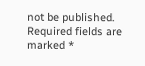not be published. Required fields are marked *